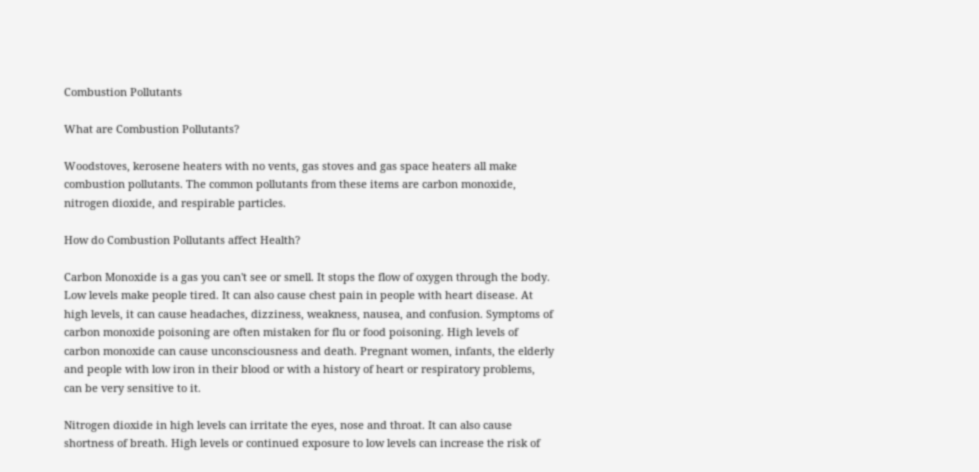Combustion Pollutants

What are Combustion Pollutants?

Woodstoves, kerosene heaters with no vents, gas stoves and gas space heaters all make combustion pollutants. The common pollutants from these items are carbon monoxide, nitrogen dioxide, and respirable particles.

How do Combustion Pollutants affect Health?

Carbon Monoxide is a gas you can't see or smell. It stops the flow of oxygen through the body. Low levels make people tired. It can also cause chest pain in people with heart disease. At high levels, it can cause headaches, dizziness, weakness, nausea, and confusion. Symptoms of carbon monoxide poisoning are often mistaken for flu or food poisoning. High levels of carbon monoxide can cause unconsciousness and death. Pregnant women, infants, the elderly and people with low iron in their blood or with a history of heart or respiratory problems, can be very sensitive to it.

Nitrogen dioxide in high levels can irritate the eyes, nose and throat. It can also cause shortness of breath. High levels or continued exposure to low levels can increase the risk of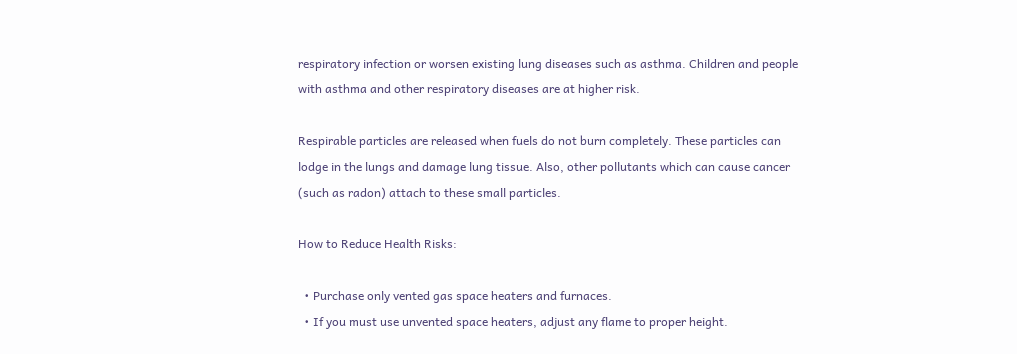respiratory infection or worsen existing lung diseases such as asthma. Children and people with asthma and other respiratory diseases are at higher risk.

Respirable particles are released when fuels do not burn completely. These particles can lodge in the lungs and damage lung tissue. Also, other pollutants which can cause cancer (such as radon) attach to these small particles.

How to Reduce Health Risks:

  • Purchase only vented gas space heaters and furnaces.
  • If you must use unvented space heaters, adjust any flame to proper height.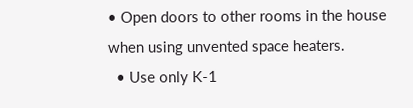• Open doors to other rooms in the house when using unvented space heaters.
  • Use only K-1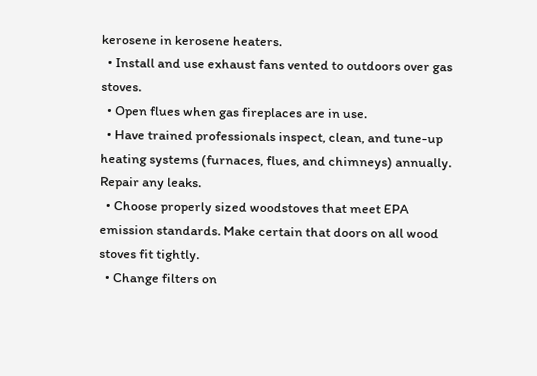kerosene in kerosene heaters.
  • Install and use exhaust fans vented to outdoors over gas stoves.
  • Open flues when gas fireplaces are in use.
  • Have trained professionals inspect, clean, and tune-up heating systems (furnaces, flues, and chimneys) annually. Repair any leaks.
  • Choose properly sized woodstoves that meet EPA emission standards. Make certain that doors on all wood stoves fit tightly.
  • Change filters on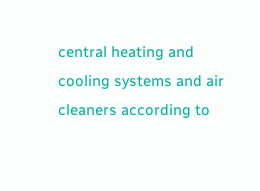central heating and cooling systems and air cleaners according to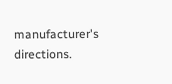manufacturer's directions.